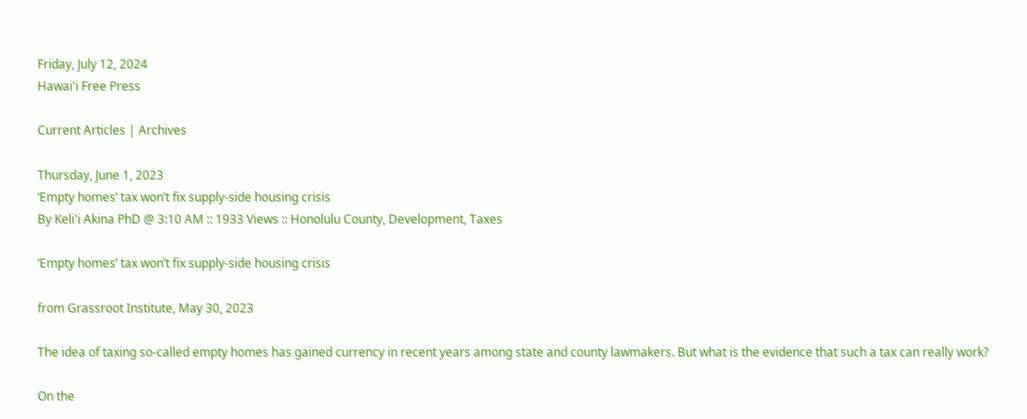Friday, July 12, 2024
Hawai'i Free Press

Current Articles | Archives

Thursday, June 1, 2023
‘Empty homes’ tax won’t fix supply-side housing crisis
By Keli'i Akina PhD @ 3:10 AM :: 1933 Views :: Honolulu County, Development, Taxes

‘Empty homes’ tax won’t fix supply-side housing crisis

from Grassroot Institute, May 30, 2023

The idea of taxing so-called empty homes has gained currency in recent years among state and county lawmakers. But what is the evidence that such a tax can really work?

On the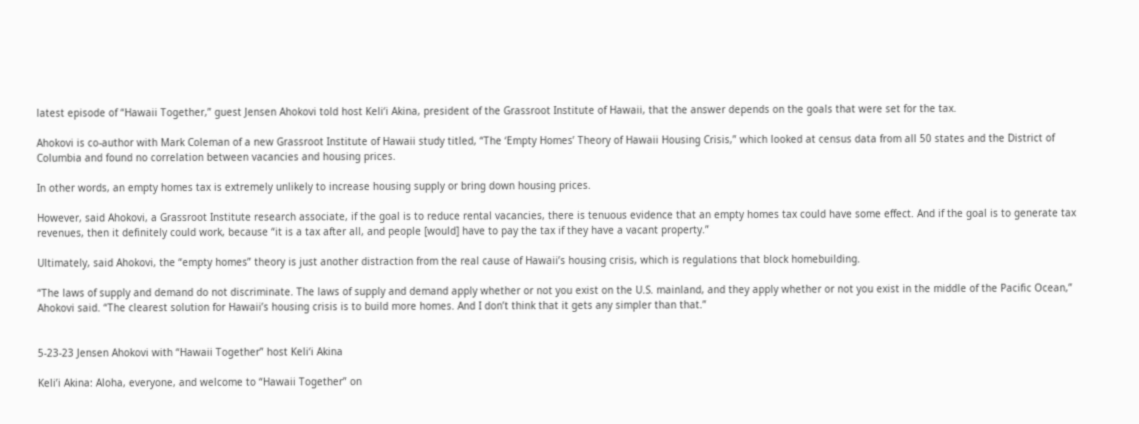latest episode of “Hawaii Together,” guest Jensen Ahokovi told host Keli‘i Akina, president of the Grassroot Institute of Hawaii, that the answer depends on the goals that were set for the tax.

Ahokovi is co-author with Mark Coleman of a new Grassroot Institute of Hawaii study titled, “The ‘Empty Homes’ Theory of Hawaii Housing Crisis,” which looked at census data from all 50 states and the District of Columbia and found no correlation between vacancies and housing prices.

In other words, an empty homes tax is extremely unlikely to increase housing supply or bring down housing prices.

However, said Ahokovi, a Grassroot Institute research associate, if the goal is to reduce rental vacancies, there is tenuous evidence that an empty homes tax could have some effect. And if the goal is to generate tax revenues, then it definitely could work, because “it is a tax after all, and people [would] have to pay the tax if they have a vacant property.”

Ultimately, said Ahokovi, the “empty homes” theory is just another distraction from the real cause of Hawaii’s housing crisis, which is regulations that block homebuilding.

“The laws of supply and demand do not discriminate. The laws of supply and demand apply whether or not you exist on the U.S. mainland, and they apply whether or not you exist in the middle of the Pacific Ocean,” Ahokovi said. “The clearest solution for Hawaii’s housing crisis is to build more homes. And I don’t think that it gets any simpler than that.”


5-23-23 Jensen Ahokovi with “Hawaii Together” host Keli‘i Akina

Keli’i Akina: Aloha, everyone, and welcome to “Hawaii Together” on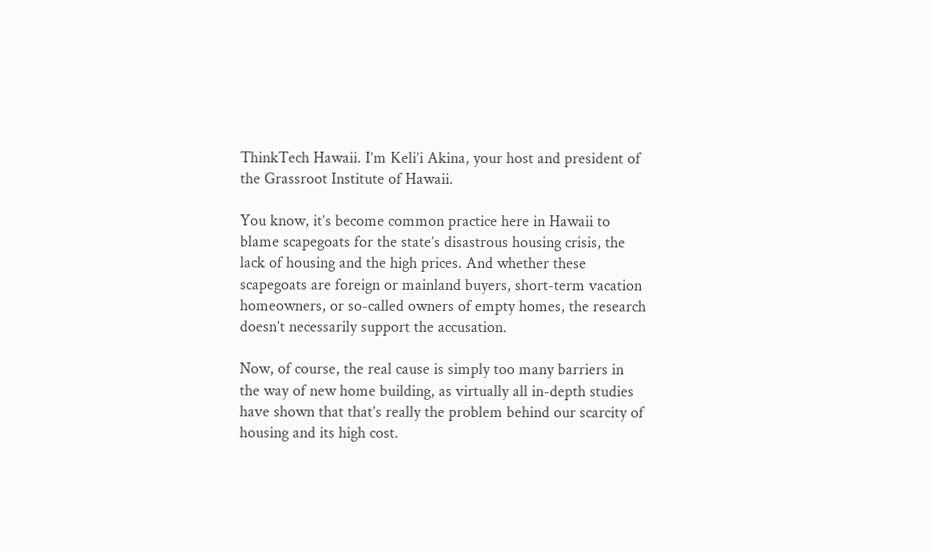ThinkTech Hawaii. I’m Keli’i Akina, your host and president of the Grassroot Institute of Hawaii.

You know, it’s become common practice here in Hawaii to blame scapegoats for the state’s disastrous housing crisis, the lack of housing and the high prices. And whether these scapegoats are foreign or mainland buyers, short-term vacation homeowners, or so-called owners of empty homes, the research doesn’t necessarily support the accusation.

Now, of course, the real cause is simply too many barriers in the way of new home building, as virtually all in-depth studies have shown that that’s really the problem behind our scarcity of housing and its high cost.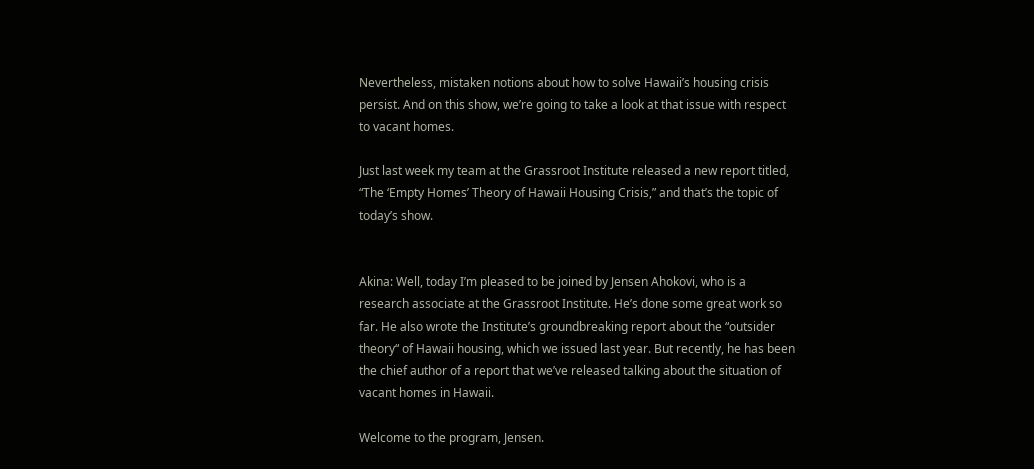Nevertheless, mistaken notions about how to solve Hawaii’s housing crisis persist. And on this show, we’re going to take a look at that issue with respect to vacant homes.

Just last week my team at the Grassroot Institute released a new report titled, “The ‘Empty Homes’ Theory of Hawaii Housing Crisis,” and that’s the topic of today’s show.


Akina: Well, today I’m pleased to be joined by Jensen Ahokovi, who is a research associate at the Grassroot Institute. He’s done some great work so far. He also wrote the Institute’s groundbreaking report about the “outsider theory“ of Hawaii housing, which we issued last year. But recently, he has been the chief author of a report that we’ve released talking about the situation of vacant homes in Hawaii.

Welcome to the program, Jensen.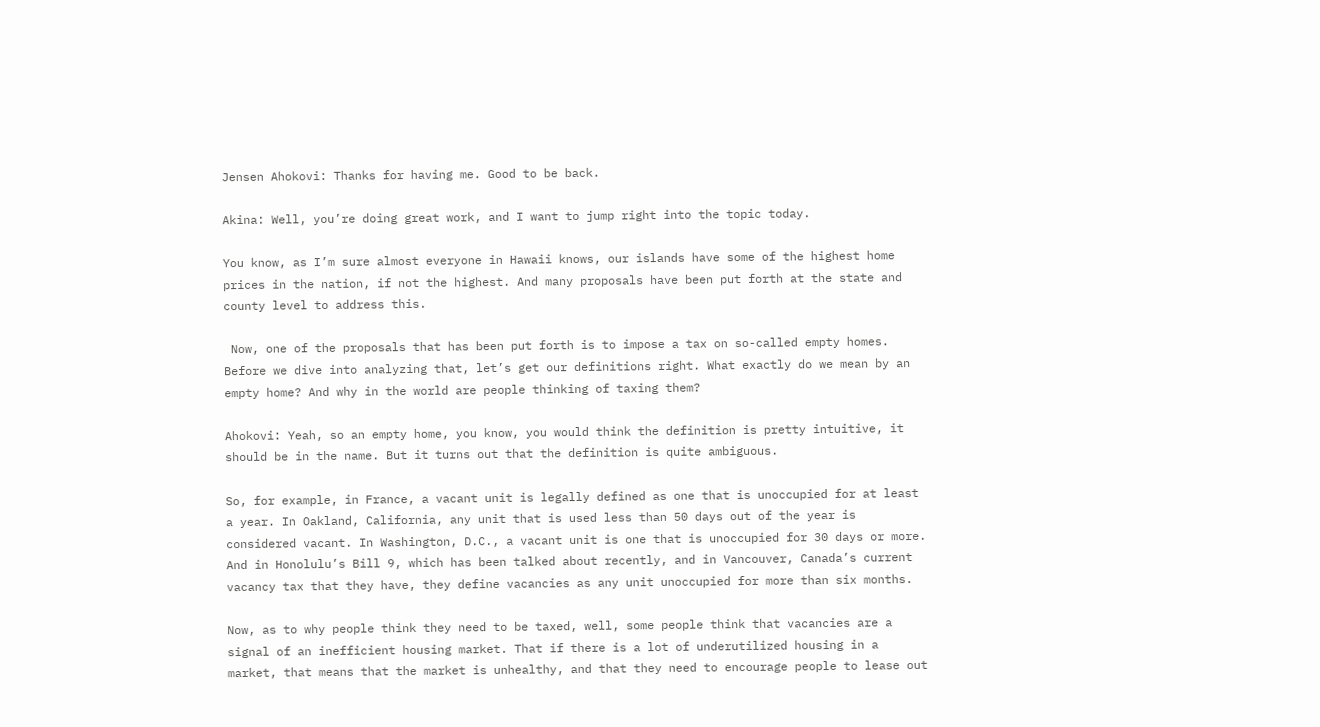Jensen Ahokovi: Thanks for having me. Good to be back.

Akina: Well, you’re doing great work, and I want to jump right into the topic today.

You know, as I’m sure almost everyone in Hawaii knows, our islands have some of the highest home prices in the nation, if not the highest. And many proposals have been put forth at the state and county level to address this.

 Now, one of the proposals that has been put forth is to impose a tax on so-called empty homes. Before we dive into analyzing that, let’s get our definitions right. What exactly do we mean by an empty home? And why in the world are people thinking of taxing them?

Ahokovi: Yeah, so an empty home, you know, you would think the definition is pretty intuitive, it should be in the name. But it turns out that the definition is quite ambiguous.

So, for example, in France, a vacant unit is legally defined as one that is unoccupied for at least a year. In Oakland, California, any unit that is used less than 50 days out of the year is considered vacant. In Washington, D.C., a vacant unit is one that is unoccupied for 30 days or more. And in Honolulu’s Bill 9, which has been talked about recently, and in Vancouver, Canada’s current vacancy tax that they have, they define vacancies as any unit unoccupied for more than six months.

Now, as to why people think they need to be taxed, well, some people think that vacancies are a signal of an inefficient housing market. That if there is a lot of underutilized housing in a market, that means that the market is unhealthy, and that they need to encourage people to lease out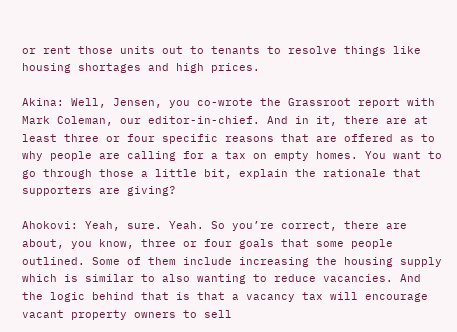or rent those units out to tenants to resolve things like housing shortages and high prices.

Akina: Well, Jensen, you co-wrote the Grassroot report with Mark Coleman, our editor-in-chief. And in it, there are at least three or four specific reasons that are offered as to why people are calling for a tax on empty homes. You want to go through those a little bit, explain the rationale that supporters are giving?

Ahokovi: Yeah, sure. Yeah. So you’re correct, there are about, you know, three or four goals that some people outlined. Some of them include increasing the housing supply which is similar to also wanting to reduce vacancies. And the logic behind that is that a vacancy tax will encourage vacant property owners to sell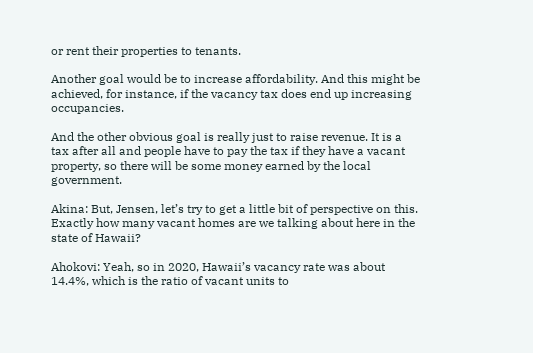or rent their properties to tenants.

Another goal would be to increase affordability. And this might be achieved, for instance, if the vacancy tax does end up increasing occupancies.

And the other obvious goal is really just to raise revenue. It is a tax after all and people have to pay the tax if they have a vacant property, so there will be some money earned by the local government.

Akina: But, Jensen, let’s try to get a little bit of perspective on this. Exactly how many vacant homes are we talking about here in the state of Hawaii?

Ahokovi: Yeah, so in 2020, Hawaii’s vacancy rate was about 14.4%, which is the ratio of vacant units to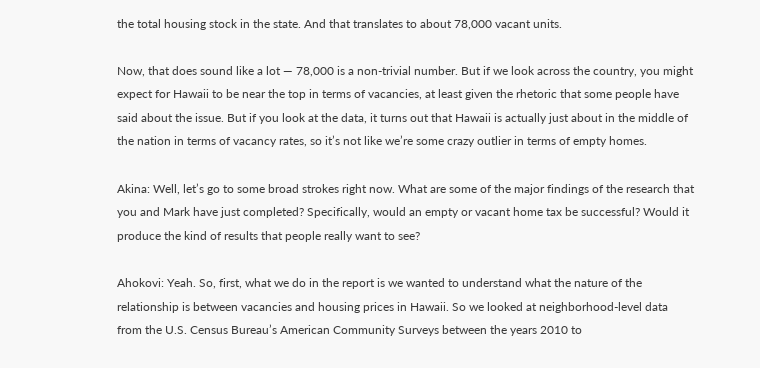the total housing stock in the state. And that translates to about 78,000 vacant units.

Now, that does sound like a lot — 78,000 is a non-trivial number. But if we look across the country, you might expect for Hawaii to be near the top in terms of vacancies, at least given the rhetoric that some people have said about the issue. But if you look at the data, it turns out that Hawaii is actually just about in the middle of the nation in terms of vacancy rates, so it’s not like we’re some crazy outlier in terms of empty homes.

Akina: Well, let’s go to some broad strokes right now. What are some of the major findings of the research that you and Mark have just completed? Specifically, would an empty or vacant home tax be successful? Would it produce the kind of results that people really want to see?

Ahokovi: Yeah. So, first, what we do in the report is we wanted to understand what the nature of the relationship is between vacancies and housing prices in Hawaii. So we looked at neighborhood-level data from the U.S. Census Bureau’s American Community Surveys between the years 2010 to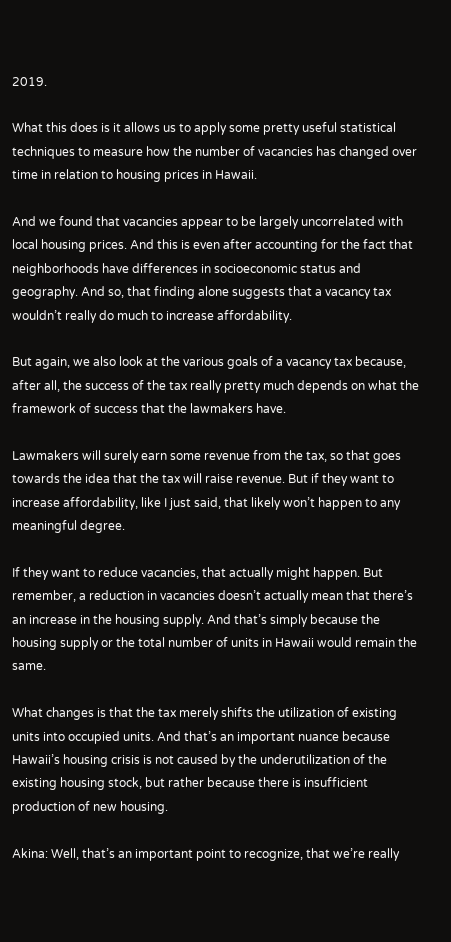2019.

What this does is it allows us to apply some pretty useful statistical techniques to measure how the number of vacancies has changed over time in relation to housing prices in Hawaii.

And we found that vacancies appear to be largely uncorrelated with local housing prices. And this is even after accounting for the fact that neighborhoods have differences in socioeconomic status and geography. And so, that finding alone suggests that a vacancy tax wouldn’t really do much to increase affordability.

But again, we also look at the various goals of a vacancy tax because, after all, the success of the tax really pretty much depends on what the framework of success that the lawmakers have.

Lawmakers will surely earn some revenue from the tax, so that goes towards the idea that the tax will raise revenue. But if they want to increase affordability, like I just said, that likely won’t happen to any meaningful degree.

If they want to reduce vacancies, that actually might happen. But remember, a reduction in vacancies doesn’t actually mean that there’s an increase in the housing supply. And that’s simply because the housing supply or the total number of units in Hawaii would remain the same.

What changes is that the tax merely shifts the utilization of existing units into occupied units. And that’s an important nuance because Hawaii’s housing crisis is not caused by the underutilization of the existing housing stock, but rather because there is insufficient production of new housing.

Akina: Well, that’s an important point to recognize, that we’re really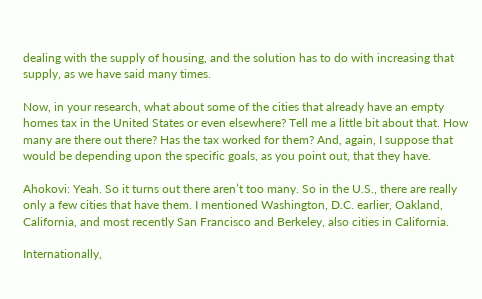dealing with the supply of housing, and the solution has to do with increasing that supply, as we have said many times.

Now, in your research, what about some of the cities that already have an empty homes tax in the United States or even elsewhere? Tell me a little bit about that. How many are there out there? Has the tax worked for them? And, again, I suppose that would be depending upon the specific goals, as you point out, that they have.

Ahokovi: Yeah. So it turns out there aren’t too many. So in the U.S., there are really only a few cities that have them. I mentioned Washington, D.C. earlier, Oakland, California, and most recently San Francisco and Berkeley, also cities in California.

Internationally,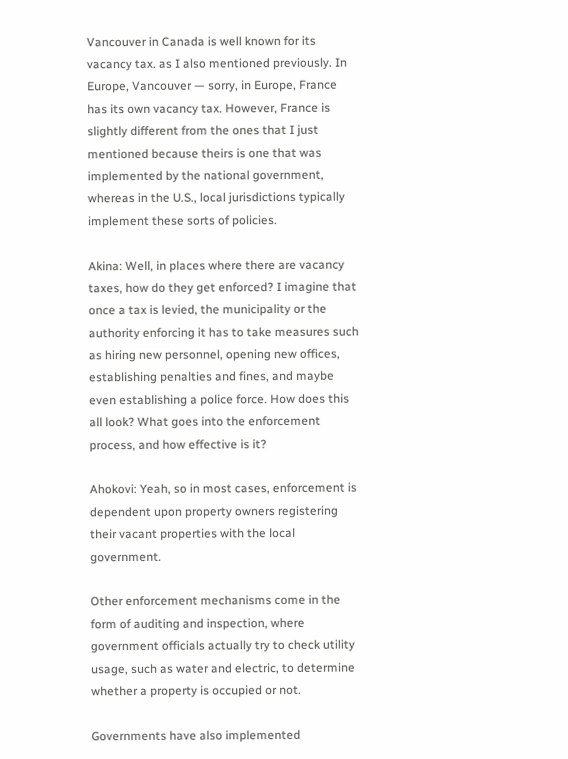Vancouver in Canada is well known for its vacancy tax. as I also mentioned previously. In Europe, Vancouver — sorry, in Europe, France has its own vacancy tax. However, France is slightly different from the ones that I just mentioned because theirs is one that was implemented by the national government, whereas in the U.S., local jurisdictions typically implement these sorts of policies.

Akina: Well, in places where there are vacancy taxes, how do they get enforced? I imagine that once a tax is levied, the municipality or the authority enforcing it has to take measures such as hiring new personnel, opening new offices, establishing penalties and fines, and maybe even establishing a police force. How does this all look? What goes into the enforcement process, and how effective is it?

Ahokovi: Yeah, so in most cases, enforcement is dependent upon property owners registering their vacant properties with the local government.

Other enforcement mechanisms come in the form of auditing and inspection, where government officials actually try to check utility usage, such as water and electric, to determine whether a property is occupied or not.

Governments have also implemented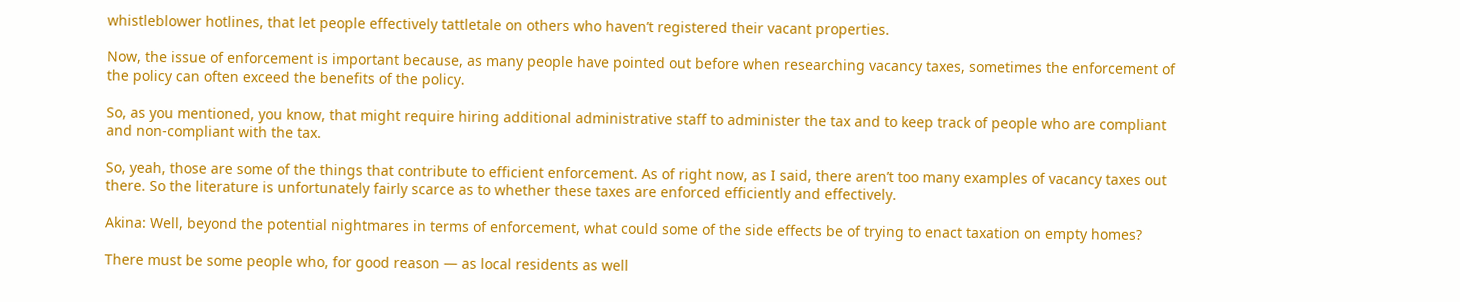whistleblower hotlines, that let people effectively tattletale on others who haven’t registered their vacant properties.

Now, the issue of enforcement is important because, as many people have pointed out before when researching vacancy taxes, sometimes the enforcement of the policy can often exceed the benefits of the policy.

So, as you mentioned, you know, that might require hiring additional administrative staff to administer the tax and to keep track of people who are compliant and non-compliant with the tax.

So, yeah, those are some of the things that contribute to efficient enforcement. As of right now, as I said, there aren’t too many examples of vacancy taxes out there. So the literature is unfortunately fairly scarce as to whether these taxes are enforced efficiently and effectively.

Akina: Well, beyond the potential nightmares in terms of enforcement, what could some of the side effects be of trying to enact taxation on empty homes?

There must be some people who, for good reason — as local residents as well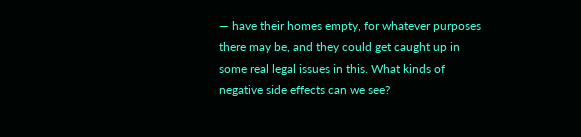— have their homes empty, for whatever purposes there may be, and they could get caught up in some real legal issues in this. What kinds of negative side effects can we see?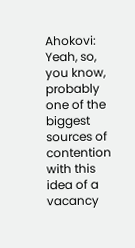Ahokovi: Yeah, so, you know, probably one of the biggest sources of contention with this idea of a vacancy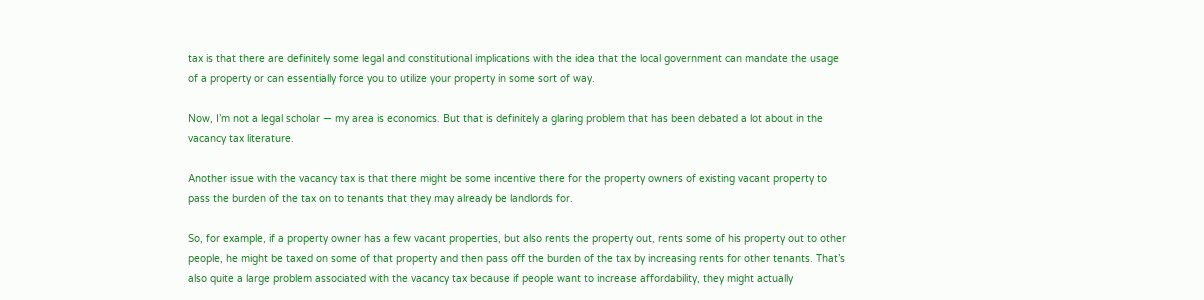tax is that there are definitely some legal and constitutional implications with the idea that the local government can mandate the usage of a property or can essentially force you to utilize your property in some sort of way.

Now, I’m not a legal scholar — my area is economics. But that is definitely a glaring problem that has been debated a lot about in the vacancy tax literature.

Another issue with the vacancy tax is that there might be some incentive there for the property owners of existing vacant property to pass the burden of the tax on to tenants that they may already be landlords for.

So, for example, if a property owner has a few vacant properties, but also rents the property out, rents some of his property out to other people, he might be taxed on some of that property and then pass off the burden of the tax by increasing rents for other tenants. That’s also quite a large problem associated with the vacancy tax because if people want to increase affordability, they might actually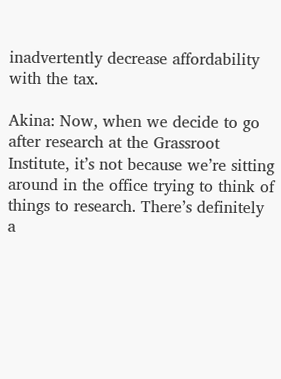inadvertently decrease affordability with the tax.

Akina: Now, when we decide to go after research at the Grassroot Institute, it’s not because we’re sitting around in the office trying to think of things to research. There’s definitely a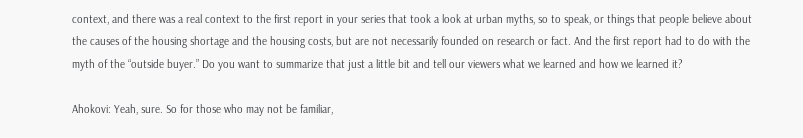context, and there was a real context to the first report in your series that took a look at urban myths, so to speak, or things that people believe about the causes of the housing shortage and the housing costs, but are not necessarily founded on research or fact. And the first report had to do with the myth of the “outside buyer.” Do you want to summarize that just a little bit and tell our viewers what we learned and how we learned it?

Ahokovi: Yeah, sure. So for those who may not be familiar,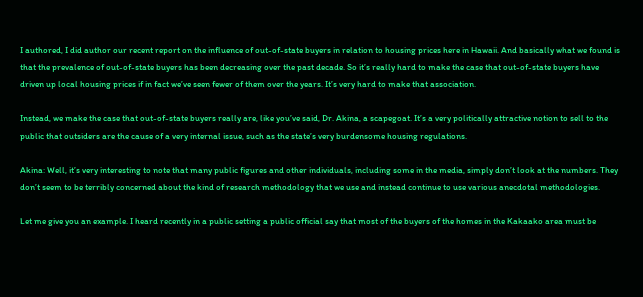I authored, I did author our recent report on the influence of out-of-state buyers in relation to housing prices here in Hawaii. And basically what we found is that the prevalence of out-of-state buyers has been decreasing over the past decade. So it’s really hard to make the case that out-of-state buyers have driven up local housing prices if in fact we’ve seen fewer of them over the years. It’s very hard to make that association.

Instead, we make the case that out-of-state buyers really are, like you’ve said, Dr. Akina, a scapegoat. It’s a very politically attractive notion to sell to the public that outsiders are the cause of a very internal issue, such as the state’s very burdensome housing regulations.

Akina: Well, it’s very interesting to note that many public figures and other individuals, including some in the media, simply don’t look at the numbers. They don’t seem to be terribly concerned about the kind of research methodology that we use and instead continue to use various anecdotal methodologies.

Let me give you an example. I heard recently in a public setting a public official say that most of the buyers of the homes in the Kakaako area must be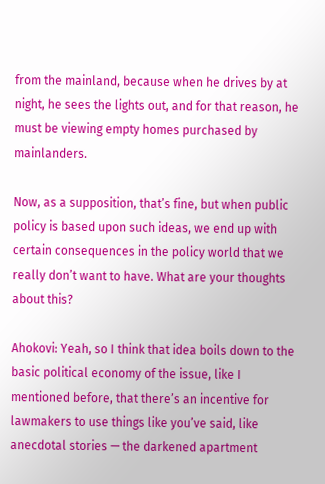from the mainland, because when he drives by at night, he sees the lights out, and for that reason, he must be viewing empty homes purchased by mainlanders.

Now, as a supposition, that’s fine, but when public policy is based upon such ideas, we end up with certain consequences in the policy world that we really don’t want to have. What are your thoughts about this?

Ahokovi: Yeah, so I think that idea boils down to the basic political economy of the issue, like I mentioned before, that there’s an incentive for lawmakers to use things like you’ve said, like anecdotal stories — the darkened apartment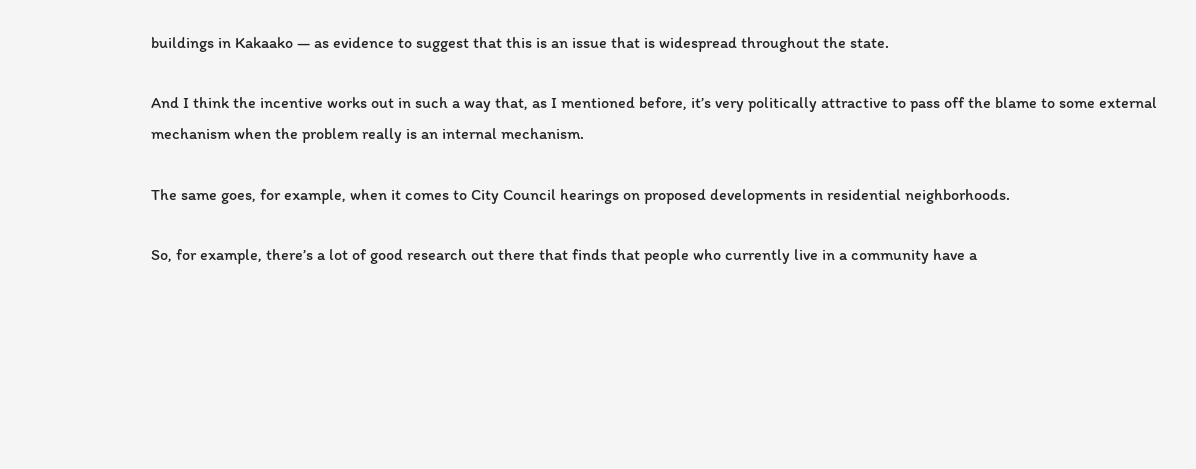buildings in Kakaako — as evidence to suggest that this is an issue that is widespread throughout the state.

And I think the incentive works out in such a way that, as I mentioned before, it’s very politically attractive to pass off the blame to some external mechanism when the problem really is an internal mechanism.

The same goes, for example, when it comes to City Council hearings on proposed developments in residential neighborhoods.

So, for example, there’s a lot of good research out there that finds that people who currently live in a community have a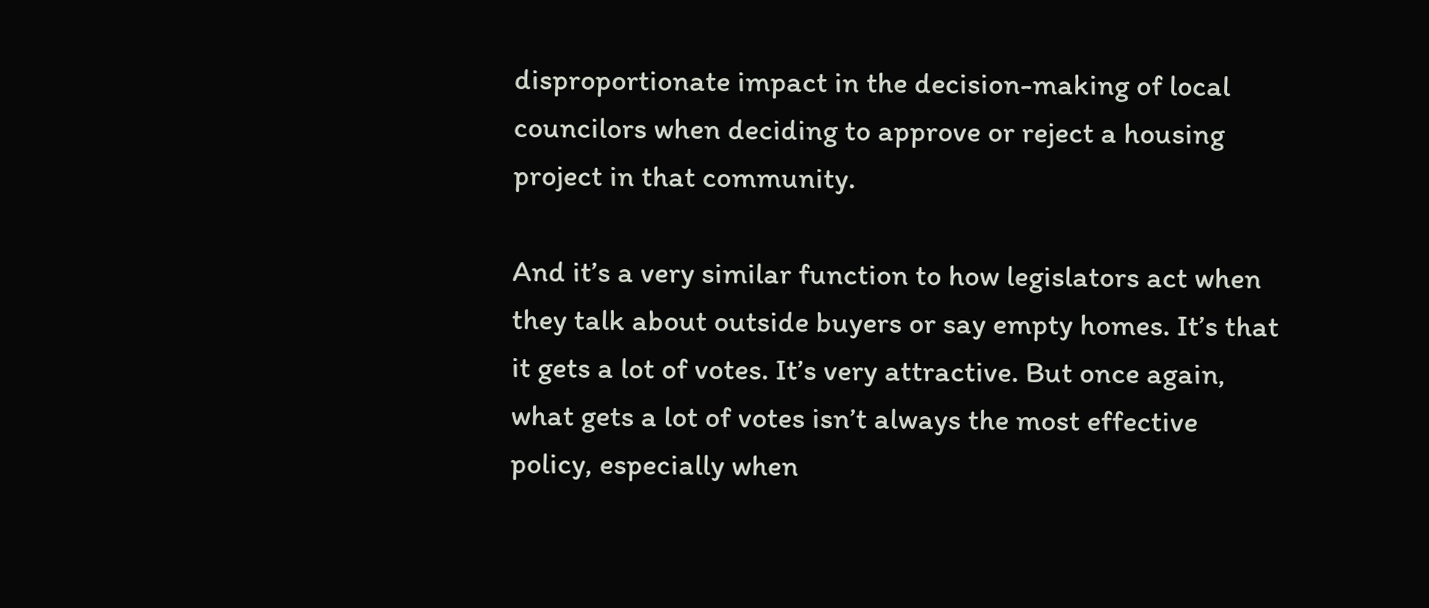disproportionate impact in the decision-making of local councilors when deciding to approve or reject a housing project in that community.

And it’s a very similar function to how legislators act when they talk about outside buyers or say empty homes. It’s that it gets a lot of votes. It’s very attractive. But once again, what gets a lot of votes isn’t always the most effective policy, especially when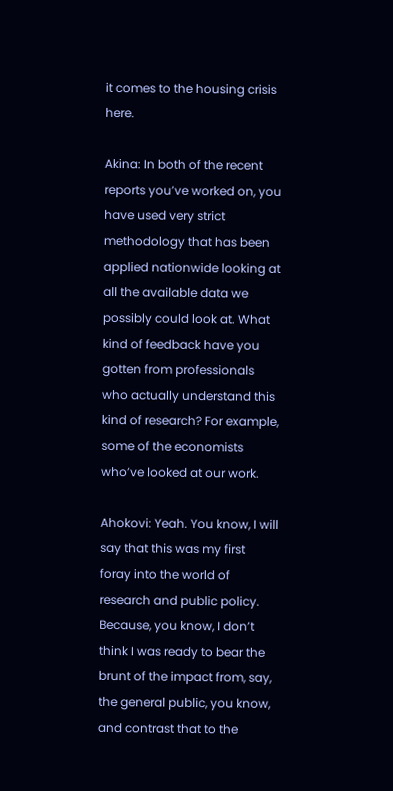it comes to the housing crisis here.

Akina: In both of the recent reports you’ve worked on, you have used very strict methodology that has been applied nationwide looking at all the available data we possibly could look at. What kind of feedback have you gotten from professionals who actually understand this kind of research? For example, some of the economists who’ve looked at our work.

Ahokovi: Yeah. You know, I will say that this was my first foray into the world of research and public policy. Because, you know, I don’t think I was ready to bear the brunt of the impact from, say, the general public, you know, and contrast that to the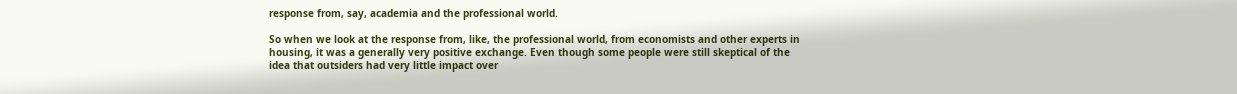response from, say, academia and the professional world.

So when we look at the response from, like, the professional world, from economists and other experts in housing, it was a generally very positive exchange. Even though some people were still skeptical of the idea that outsiders had very little impact over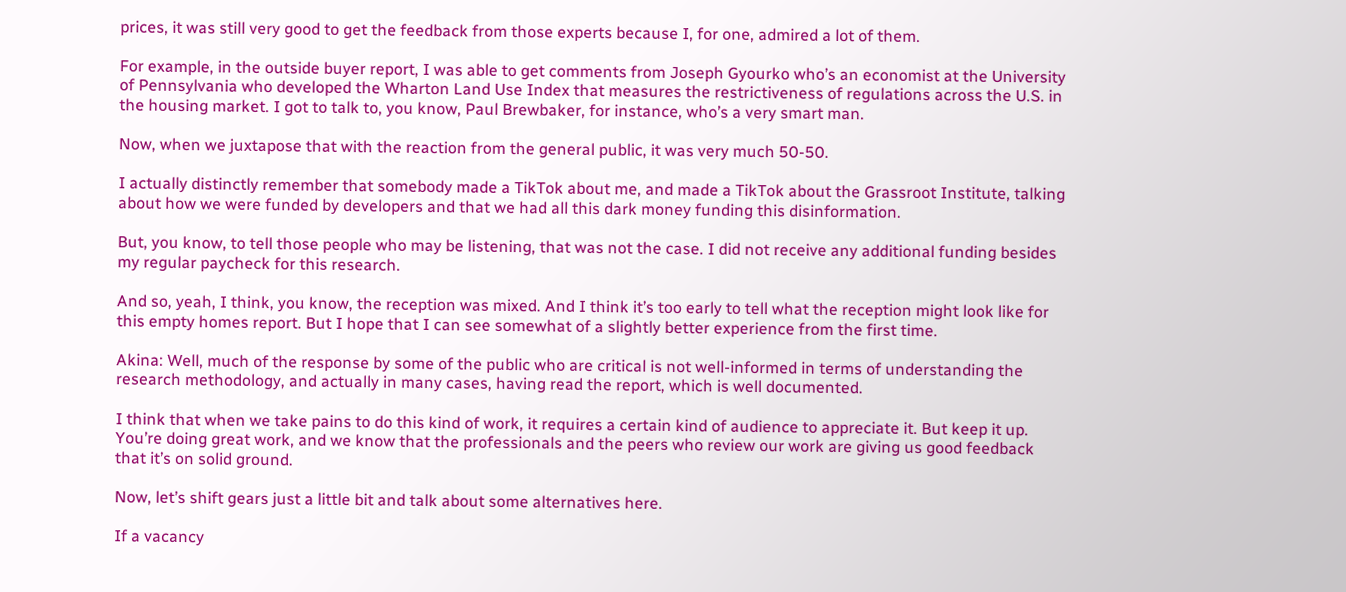prices, it was still very good to get the feedback from those experts because I, for one, admired a lot of them.

For example, in the outside buyer report, I was able to get comments from Joseph Gyourko who’s an economist at the University of Pennsylvania who developed the Wharton Land Use Index that measures the restrictiveness of regulations across the U.S. in the housing market. I got to talk to, you know, Paul Brewbaker, for instance, who’s a very smart man.

Now, when we juxtapose that with the reaction from the general public, it was very much 50-50.

I actually distinctly remember that somebody made a TikTok about me, and made a TikTok about the Grassroot Institute, talking about how we were funded by developers and that we had all this dark money funding this disinformation.

But, you know, to tell those people who may be listening, that was not the case. I did not receive any additional funding besides my regular paycheck for this research.

And so, yeah, I think, you know, the reception was mixed. And I think it’s too early to tell what the reception might look like for this empty homes report. But I hope that I can see somewhat of a slightly better experience from the first time.

Akina: Well, much of the response by some of the public who are critical is not well-informed in terms of understanding the research methodology, and actually in many cases, having read the report, which is well documented.

I think that when we take pains to do this kind of work, it requires a certain kind of audience to appreciate it. But keep it up. You’re doing great work, and we know that the professionals and the peers who review our work are giving us good feedback that it’s on solid ground.

Now, let’s shift gears just a little bit and talk about some alternatives here.

If a vacancy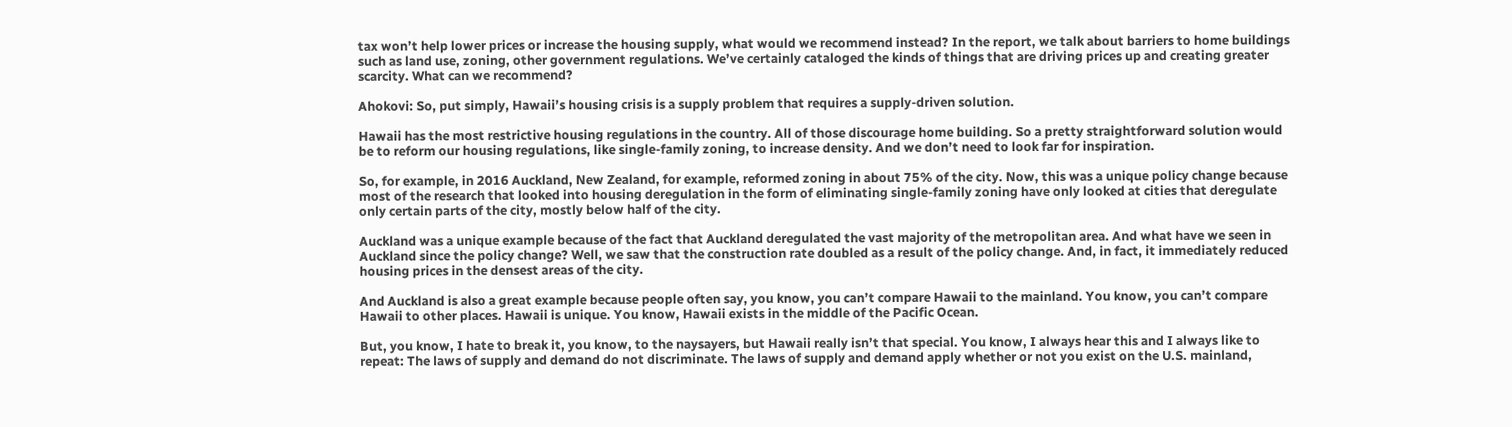tax won’t help lower prices or increase the housing supply, what would we recommend instead? In the report, we talk about barriers to home buildings such as land use, zoning, other government regulations. We’ve certainly cataloged the kinds of things that are driving prices up and creating greater scarcity. What can we recommend?

Ahokovi: So, put simply, Hawaii’s housing crisis is a supply problem that requires a supply-driven solution.

Hawaii has the most restrictive housing regulations in the country. All of those discourage home building. So a pretty straightforward solution would be to reform our housing regulations, like single-family zoning, to increase density. And we don’t need to look far for inspiration.

So, for example, in 2016 Auckland, New Zealand, for example, reformed zoning in about 75% of the city. Now, this was a unique policy change because most of the research that looked into housing deregulation in the form of eliminating single-family zoning have only looked at cities that deregulate only certain parts of the city, mostly below half of the city.

Auckland was a unique example because of the fact that Auckland deregulated the vast majority of the metropolitan area. And what have we seen in Auckland since the policy change? Well, we saw that the construction rate doubled as a result of the policy change. And, in fact, it immediately reduced housing prices in the densest areas of the city.

And Auckland is also a great example because people often say, you know, you can’t compare Hawaii to the mainland. You know, you can’t compare Hawaii to other places. Hawaii is unique. You know, Hawaii exists in the middle of the Pacific Ocean.

But, you know, I hate to break it, you know, to the naysayers, but Hawaii really isn’t that special. You know, I always hear this and I always like to repeat: The laws of supply and demand do not discriminate. The laws of supply and demand apply whether or not you exist on the U.S. mainland,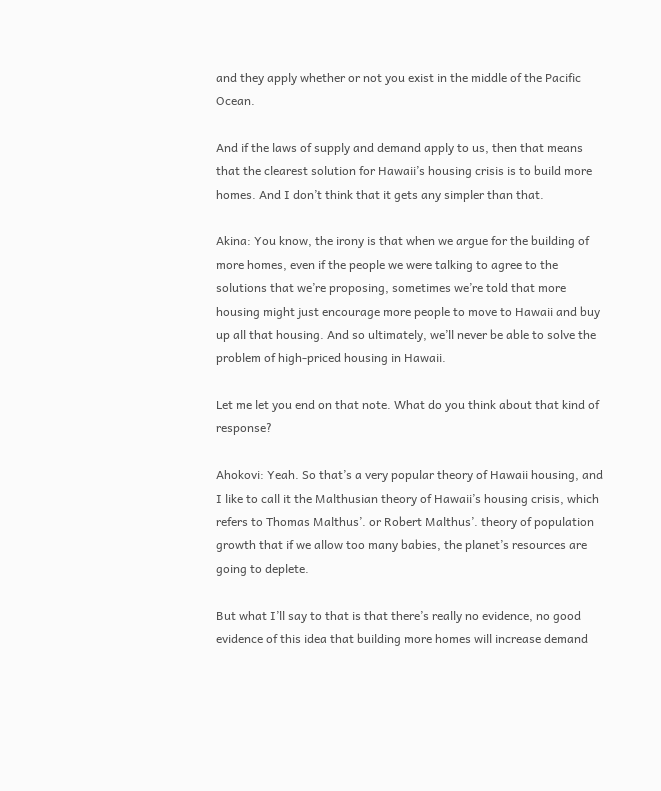and they apply whether or not you exist in the middle of the Pacific Ocean.

And if the laws of supply and demand apply to us, then that means that the clearest solution for Hawaii’s housing crisis is to build more homes. And I don’t think that it gets any simpler than that.

Akina: You know, the irony is that when we argue for the building of more homes, even if the people we were talking to agree to the solutions that we’re proposing, sometimes we’re told that more housing might just encourage more people to move to Hawaii and buy up all that housing. And so ultimately, we’ll never be able to solve the problem of high-priced housing in Hawaii.

Let me let you end on that note. What do you think about that kind of response?

Ahokovi: Yeah. So that’s a very popular theory of Hawaii housing, and I like to call it the Malthusian theory of Hawaii’s housing crisis, which refers to Thomas Malthus’. or Robert Malthus’. theory of population growth that if we allow too many babies, the planet’s resources are going to deplete.

But what I’ll say to that is that there’s really no evidence, no good evidence of this idea that building more homes will increase demand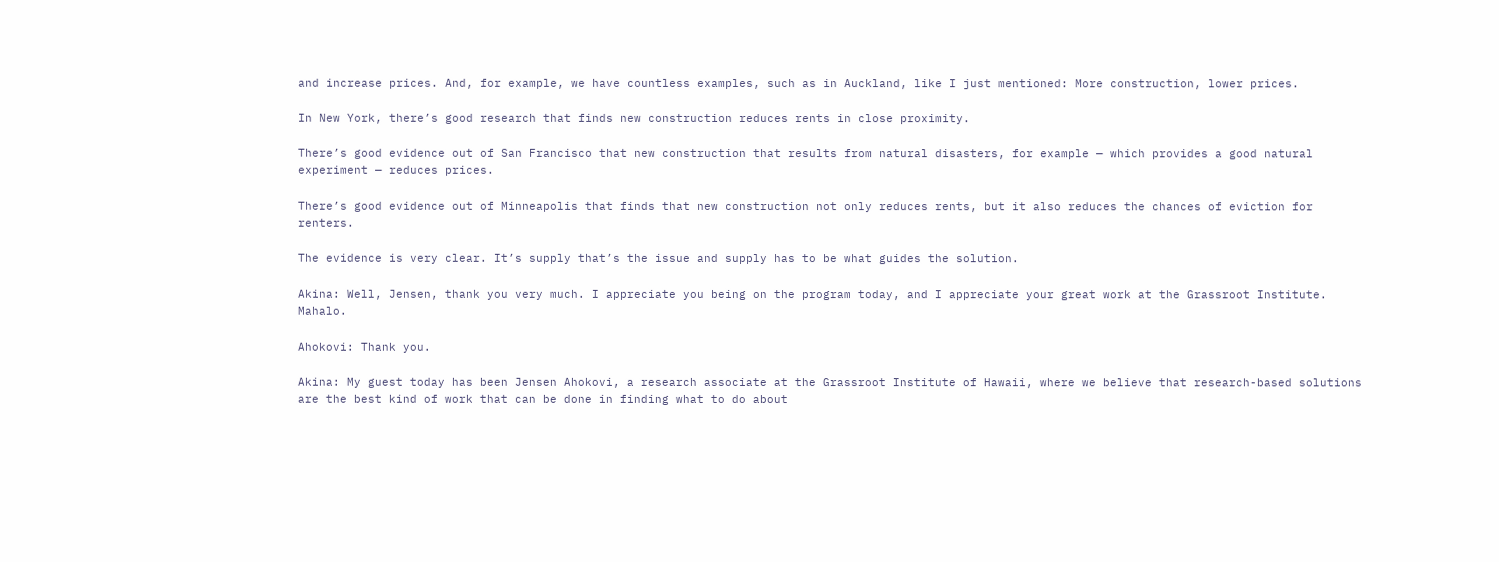and increase prices. And, for example, we have countless examples, such as in Auckland, like I just mentioned: More construction, lower prices.

In New York, there’s good research that finds new construction reduces rents in close proximity.

There’s good evidence out of San Francisco that new construction that results from natural disasters, for example — which provides a good natural experiment — reduces prices.

There’s good evidence out of Minneapolis that finds that new construction not only reduces rents, but it also reduces the chances of eviction for renters.

The evidence is very clear. It’s supply that’s the issue and supply has to be what guides the solution.

Akina: Well, Jensen, thank you very much. I appreciate you being on the program today, and I appreciate your great work at the Grassroot Institute. Mahalo.

Ahokovi: Thank you.

Akina: My guest today has been Jensen Ahokovi, a research associate at the Grassroot Institute of Hawaii, where we believe that research-based solutions are the best kind of work that can be done in finding what to do about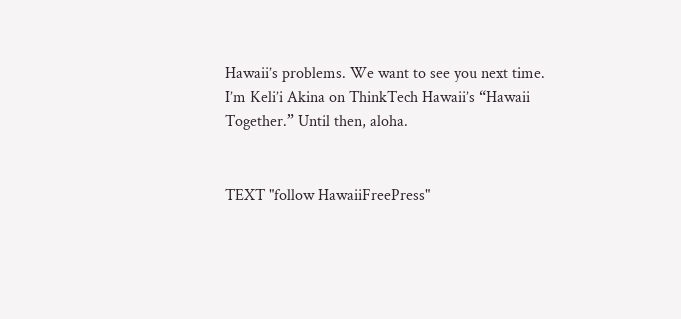Hawaii’s problems. We want to see you next time. I’m Keli’i Akina on ThinkTech Hawaii’s “Hawaii Together.” Until then, aloha.


TEXT "follow HawaiiFreePress"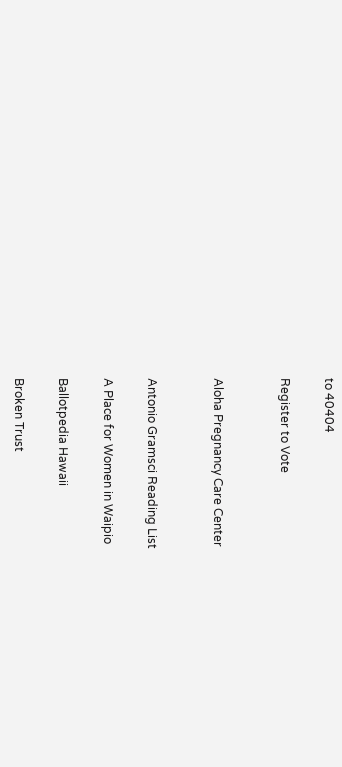to 40404

Register to Vote


Aloha Pregnancy Care Center


Antonio Gramsci Reading List

A Place for Women in Waipio

Ballotpedia Hawaii

Broken Trust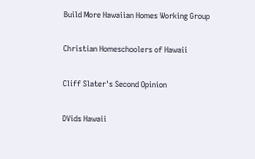Build More Hawaiian Homes Working Group

Christian Homeschoolers of Hawaii

Cliff Slater's Second Opinion

DVids Hawaii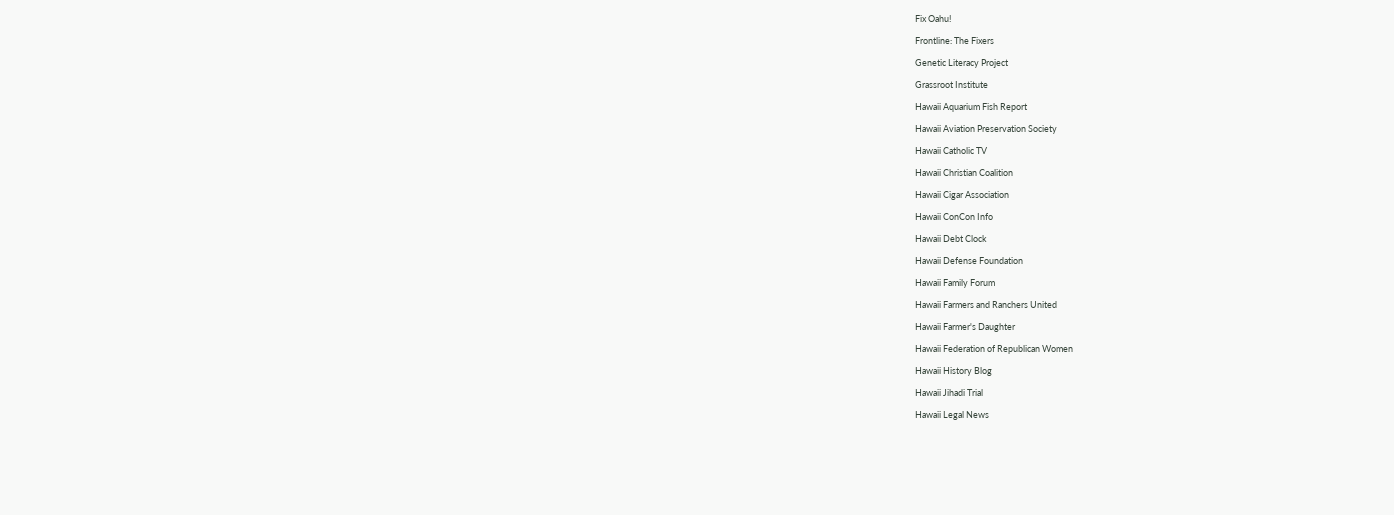Fix Oahu!

Frontline: The Fixers

Genetic Literacy Project

Grassroot Institute

Hawaii Aquarium Fish Report

Hawaii Aviation Preservation Society

Hawaii Catholic TV

Hawaii Christian Coalition

Hawaii Cigar Association

Hawaii ConCon Info

Hawaii Debt Clock

Hawaii Defense Foundation

Hawaii Family Forum

Hawaii Farmers and Ranchers United

Hawaii Farmer's Daughter

Hawaii Federation of Republican Women

Hawaii History Blog

Hawaii Jihadi Trial

Hawaii Legal News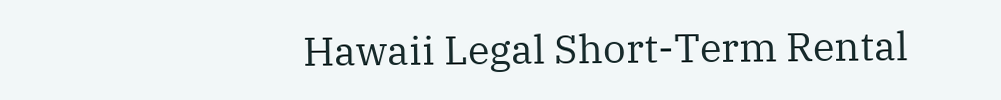Hawaii Legal Short-Term Rental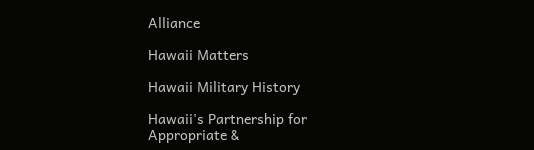Alliance

Hawaii Matters

Hawaii Military History

Hawaii's Partnership for Appropriate &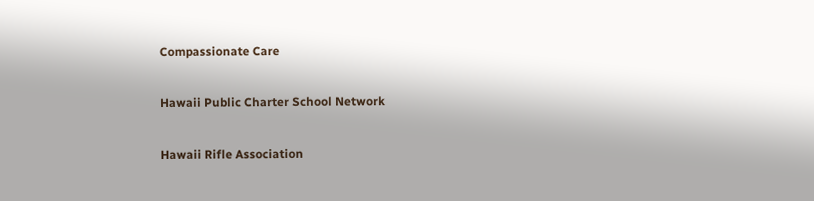Compassionate Care

Hawaii Public Charter School Network

Hawaii Rifle Association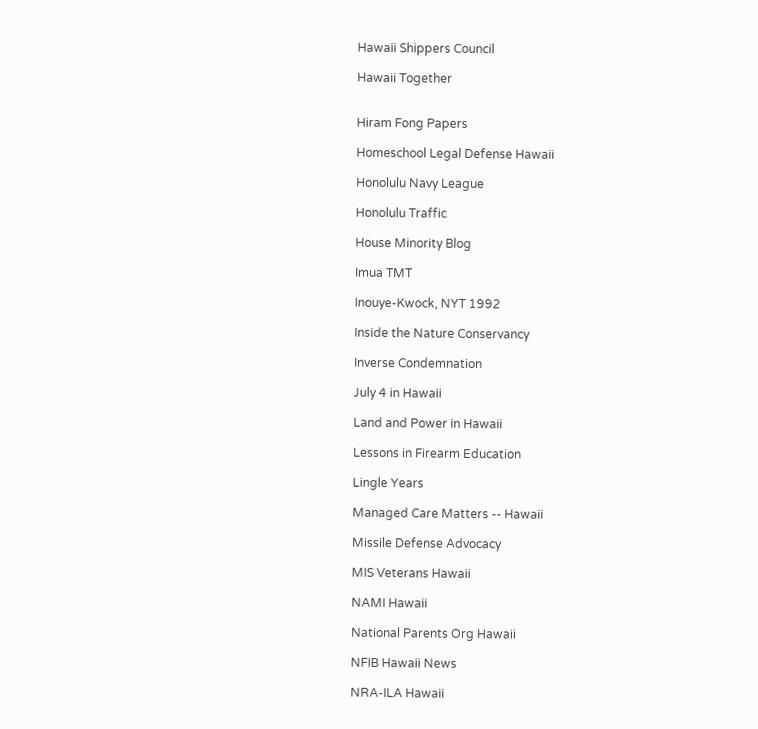Hawaii Shippers Council

Hawaii Together


Hiram Fong Papers

Homeschool Legal Defense Hawaii

Honolulu Navy League

Honolulu Traffic

House Minority Blog

Imua TMT

Inouye-Kwock, NYT 1992

Inside the Nature Conservancy

Inverse Condemnation

July 4 in Hawaii

Land and Power in Hawaii

Lessons in Firearm Education

Lingle Years

Managed Care Matters -- Hawaii

Missile Defense Advocacy

MIS Veterans Hawaii

NAMI Hawaii

National Parents Org Hawaii

NFIB Hawaii News

NRA-ILA Hawaii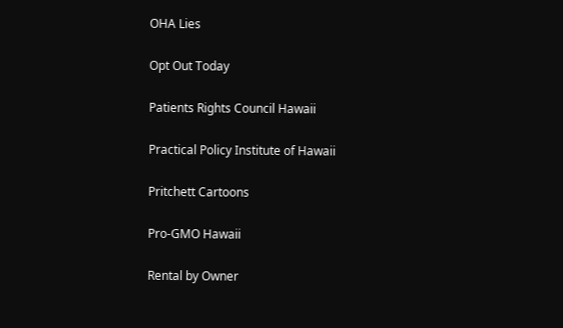OHA Lies

Opt Out Today

Patients Rights Council Hawaii

Practical Policy Institute of Hawaii

Pritchett Cartoons

Pro-GMO Hawaii

Rental by Owner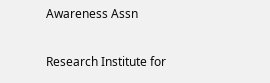Awareness Assn

Research Institute for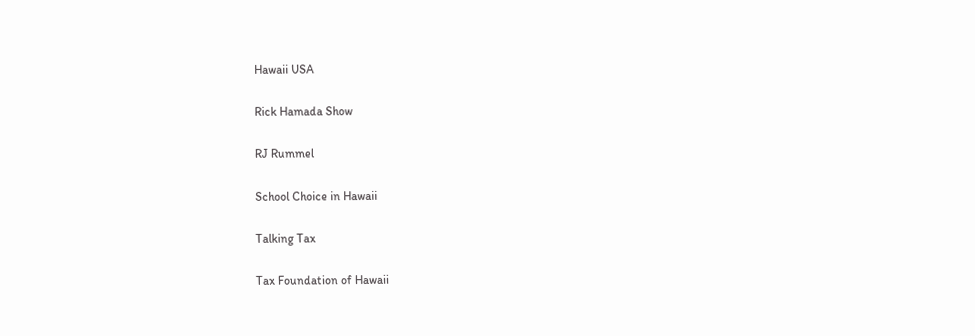Hawaii USA

Rick Hamada Show

RJ Rummel

School Choice in Hawaii

Talking Tax

Tax Foundation of Hawaii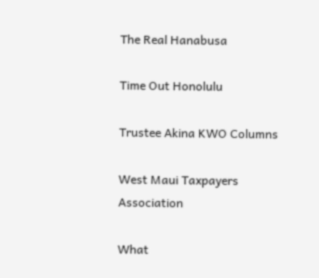The Real Hanabusa

Time Out Honolulu

Trustee Akina KWO Columns

West Maui Taxpayers Association

What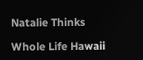Natalie Thinks

Whole Life Hawaii